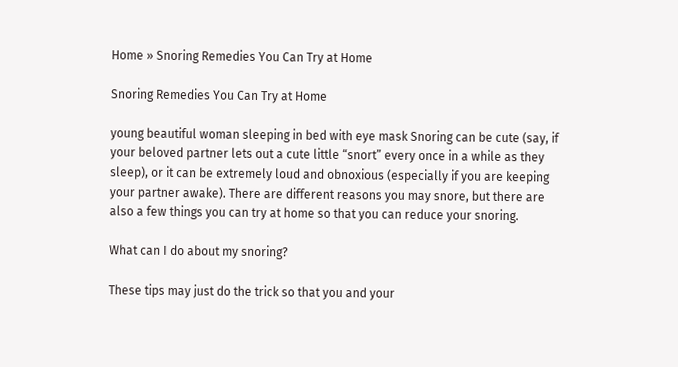Home » Snoring Remedies You Can Try at Home

Snoring Remedies You Can Try at Home

young beautiful woman sleeping in bed with eye mask Snoring can be cute (say, if your beloved partner lets out a cute little “snort” every once in a while as they sleep), or it can be extremely loud and obnoxious (especially if you are keeping your partner awake). There are different reasons you may snore, but there are also a few things you can try at home so that you can reduce your snoring.

What can I do about my snoring?

These tips may just do the trick so that you and your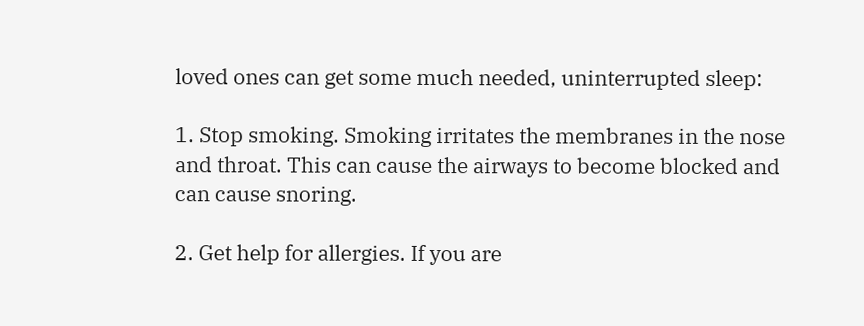loved ones can get some much needed, uninterrupted sleep:

1. Stop smoking. Smoking irritates the membranes in the nose and throat. This can cause the airways to become blocked and can cause snoring.

2. Get help for allergies. If you are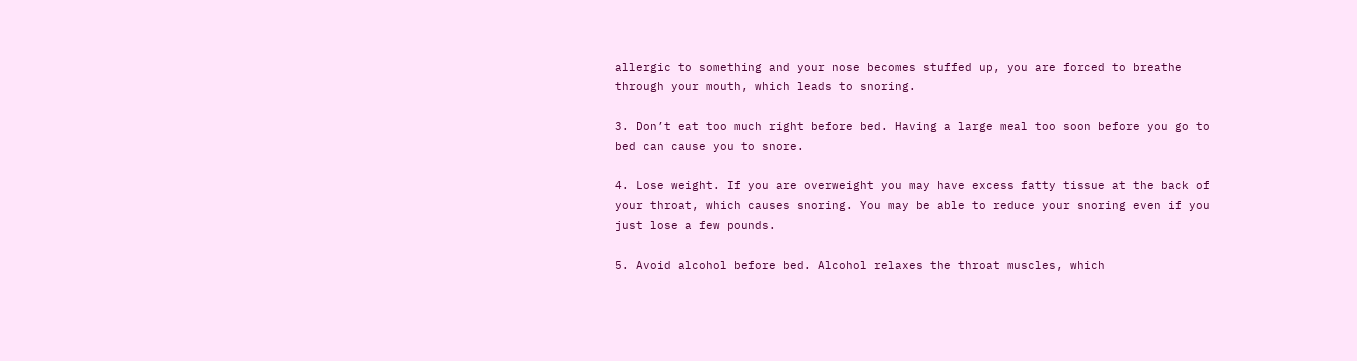allergic to something and your nose becomes stuffed up, you are forced to breathe through your mouth, which leads to snoring.

3. Don’t eat too much right before bed. Having a large meal too soon before you go to bed can cause you to snore.

4. Lose weight. If you are overweight you may have excess fatty tissue at the back of your throat, which causes snoring. You may be able to reduce your snoring even if you just lose a few pounds.

5. Avoid alcohol before bed. Alcohol relaxes the throat muscles, which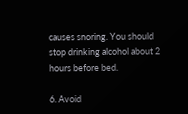causes snoring. You should stop drinking alcohol about 2 hours before bed.

6. Avoid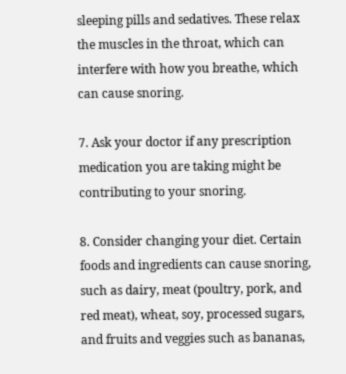sleeping pills and sedatives. These relax the muscles in the throat, which can interfere with how you breathe, which can cause snoring.

7. Ask your doctor if any prescription medication you are taking might be contributing to your snoring.

8. Consider changing your diet. Certain foods and ingredients can cause snoring, such as dairy, meat (poultry, pork, and red meat), wheat, soy, processed sugars, and fruits and veggies such as bananas,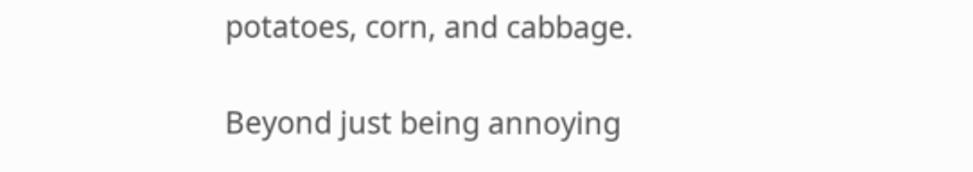potatoes, corn, and cabbage.

Beyond just being annoying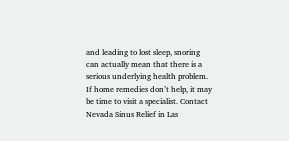and leading to lost sleep, snoring can actually mean that there is a serious underlying health problem. If home remedies don’t help, it may be time to visit a specialist. Contact Nevada Sinus Relief in Las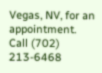Vegas, NV, for an appointment. Call (702) 213-6468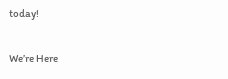today!

We’re Here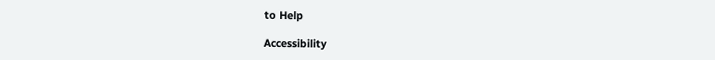to Help

Accessibility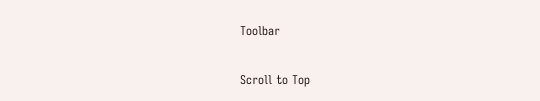Toolbar

Scroll to Top